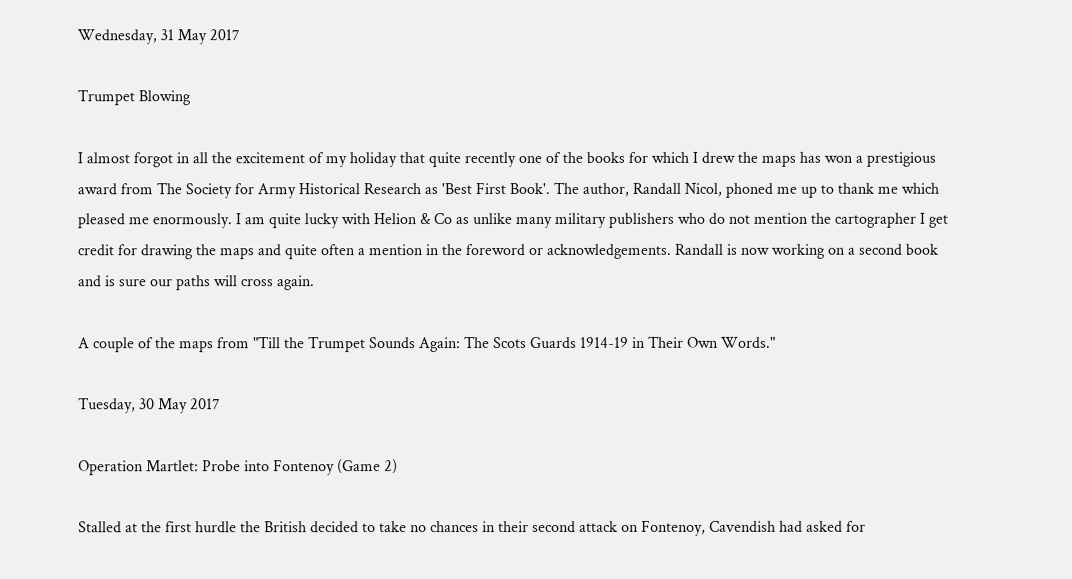Wednesday, 31 May 2017

Trumpet Blowing

I almost forgot in all the excitement of my holiday that quite recently one of the books for which I drew the maps has won a prestigious award from The Society for Army Historical Research as 'Best First Book'. The author, Randall Nicol, phoned me up to thank me which pleased me enormously. I am quite lucky with Helion & Co as unlike many military publishers who do not mention the cartographer I get credit for drawing the maps and quite often a mention in the foreword or acknowledgements. Randall is now working on a second book and is sure our paths will cross again.

A couple of the maps from "Till the Trumpet Sounds Again: The Scots Guards 1914-19 in Their Own Words."

Tuesday, 30 May 2017

Operation Martlet: Probe into Fontenoy (Game 2)

Stalled at the first hurdle the British decided to take no chances in their second attack on Fontenoy, Cavendish had asked for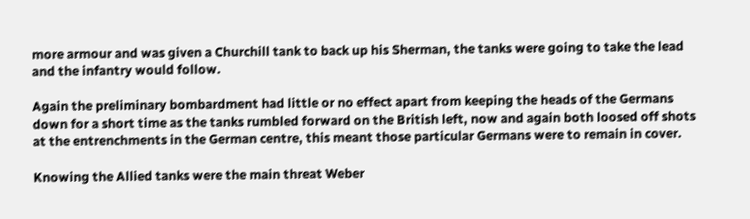more armour and was given a Churchill tank to back up his Sherman, the tanks were going to take the lead and the infantry would follow.

Again the preliminary bombardment had little or no effect apart from keeping the heads of the Germans down for a short time as the tanks rumbled forward on the British left, now and again both loosed off shots at the entrenchments in the German centre, this meant those particular Germans were to remain in cover.

Knowing the Allied tanks were the main threat Weber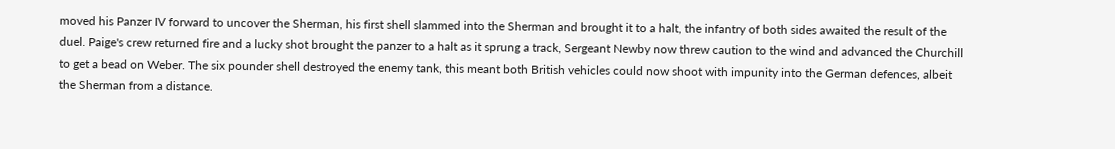moved his Panzer IV forward to uncover the Sherman, his first shell slammed into the Sherman and brought it to a halt, the infantry of both sides awaited the result of the duel. Paige's crew returned fire and a lucky shot brought the panzer to a halt as it sprung a track, Sergeant Newby now threw caution to the wind and advanced the Churchill to get a bead on Weber. The six pounder shell destroyed the enemy tank, this meant both British vehicles could now shoot with impunity into the German defences, albeit the Sherman from a distance.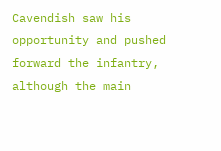Cavendish saw his opportunity and pushed forward the infantry, although the main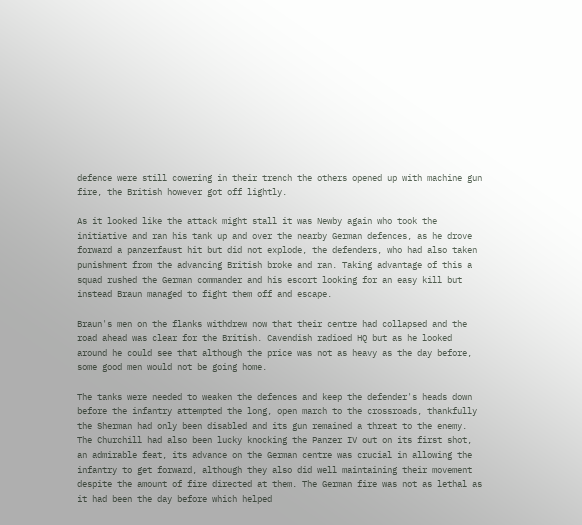defence were still cowering in their trench the others opened up with machine gun fire, the British however got off lightly.

As it looked like the attack might stall it was Newby again who took the initiative and ran his tank up and over the nearby German defences, as he drove forward a panzerfaust hit but did not explode, the defenders, who had also taken punishment from the advancing British broke and ran. Taking advantage of this a squad rushed the German commander and his escort looking for an easy kill but instead Braun managed to fight them off and escape.

Braun's men on the flanks withdrew now that their centre had collapsed and the road ahead was clear for the British. Cavendish radioed HQ but as he looked around he could see that although the price was not as heavy as the day before, some good men would not be going home.

The tanks were needed to weaken the defences and keep the defender's heads down before the infantry attempted the long, open march to the crossroads, thankfully the Sherman had only been disabled and its gun remained a threat to the enemy. The Churchill had also been lucky knocking the Panzer IV out on its first shot, an admirable feat, its advance on the German centre was crucial in allowing the infantry to get forward, although they also did well maintaining their movement despite the amount of fire directed at them. The German fire was not as lethal as it had been the day before which helped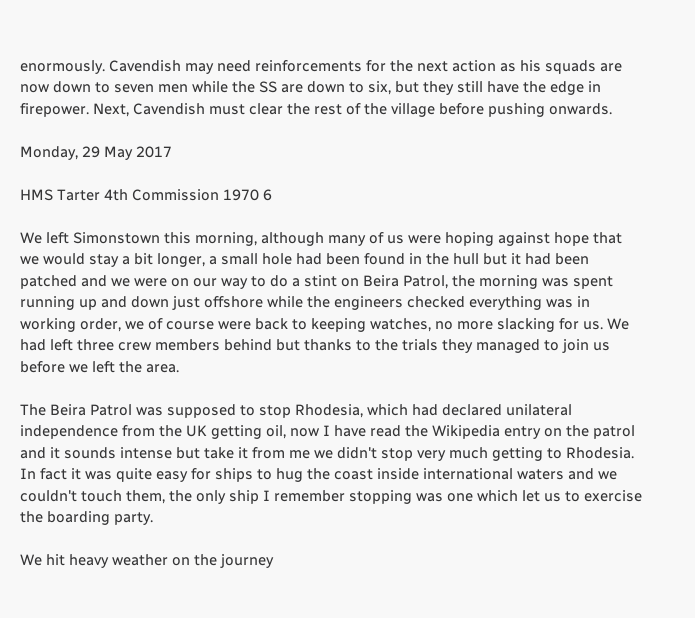enormously. Cavendish may need reinforcements for the next action as his squads are now down to seven men while the SS are down to six, but they still have the edge in firepower. Next, Cavendish must clear the rest of the village before pushing onwards.

Monday, 29 May 2017

HMS Tarter 4th Commission 1970 6

We left Simonstown this morning, although many of us were hoping against hope that we would stay a bit longer, a small hole had been found in the hull but it had been patched and we were on our way to do a stint on Beira Patrol, the morning was spent running up and down just offshore while the engineers checked everything was in working order, we of course were back to keeping watches, no more slacking for us. We had left three crew members behind but thanks to the trials they managed to join us before we left the area.

The Beira Patrol was supposed to stop Rhodesia, which had declared unilateral independence from the UK getting oil, now I have read the Wikipedia entry on the patrol and it sounds intense but take it from me we didn't stop very much getting to Rhodesia. In fact it was quite easy for ships to hug the coast inside international waters and we couldn't touch them, the only ship I remember stopping was one which let us to exercise the boarding party.

We hit heavy weather on the journey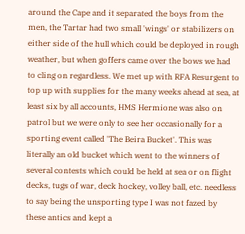around the Cape and it separated the boys from the men, the Tartar had two small 'wings' or stabilizers on either side of the hull which could be deployed in rough weather, but when goffers came over the bows we had to cling on regardless. We met up with RFA Resurgent to top up with supplies for the many weeks ahead at sea, at least six by all accounts, HMS Hermione was also on patrol but we were only to see her occasionally for a sporting event called 'The Beira Bucket'. This was literally an old bucket which went to the winners of several contests which could be held at sea or on flight decks, tugs of war, deck hockey, volley ball, etc. needless to say being the unsporting type I was not fazed by these antics and kept a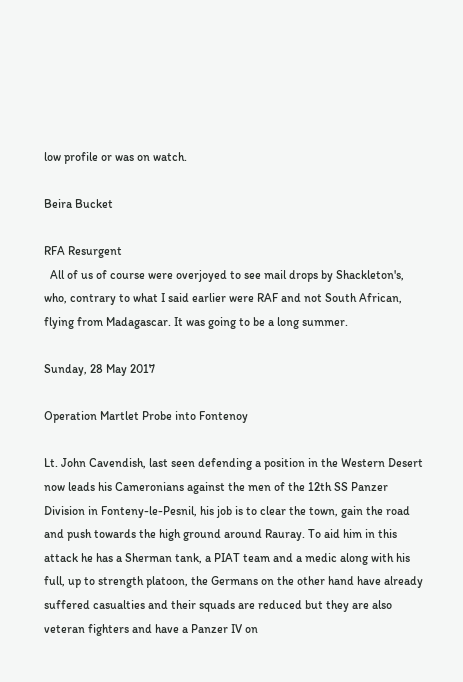low profile or was on watch.

Beira Bucket

RFA Resurgent
  All of us of course were overjoyed to see mail drops by Shackleton's, who, contrary to what I said earlier were RAF and not South African, flying from Madagascar. It was going to be a long summer.

Sunday, 28 May 2017

Operation Martlet Probe into Fontenoy

Lt. John Cavendish, last seen defending a position in the Western Desert now leads his Cameronians against the men of the 12th SS Panzer Division in Fonteny-le-Pesnil, his job is to clear the town, gain the road and push towards the high ground around Rauray. To aid him in this attack he has a Sherman tank, a PIAT team and a medic along with his full, up to strength platoon, the Germans on the other hand have already suffered casualties and their squads are reduced but they are also veteran fighters and have a Panzer IV on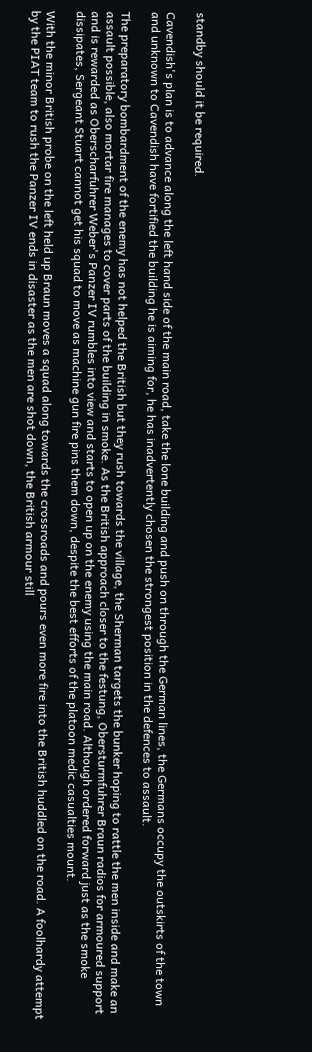standby should it be required.

Cavendish's plan is to advance along the left hand side of the main road, take the lone building and push on through the German lines, the Germans occupy the outskirts of the town and unknown to Cavendish have fortified the building he is aiming for, he has inadvertently chosen the strongest position in the defences to assault.

The preparatory bombardment of the enemy has not helped the British but they rush towards the village, the Sherman targets the bunker hoping to rattle the men inside and make an assault possible, also mortar fire manages to cover parts of the building in smoke. As the British approach closer to the festung, Obersturmfuhrer Braun radios for armoured support and is rewarded as Oberscharfuhrer Weber's Panzer IV rumbles into view and starts to open up on the enemy using the main road. Although ordered forward just as the smoke dissipates, Sergeant Stuart cannot get his squad to move as machine gun fire pins them down, despite the best efforts of the platoon medic casualties mount.

With the minor British probe on the left held up Braun moves a squad along towards the crossroads and pours even more fire into the British huddled on the road. A foolhardy attempt by the PIAT team to rush the Panzer IV ends in disaster as the men are shot down, the British armour still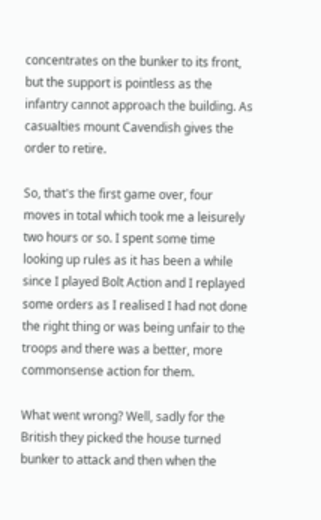concentrates on the bunker to its front, but the support is pointless as the infantry cannot approach the building. As casualties mount Cavendish gives the order to retire.

So, that's the first game over, four moves in total which took me a leisurely two hours or so. I spent some time looking up rules as it has been a while since I played Bolt Action and I replayed some orders as I realised I had not done the right thing or was being unfair to the troops and there was a better, more commonsense action for them.

What went wrong? Well, sadly for the British they picked the house turned bunker to attack and then when the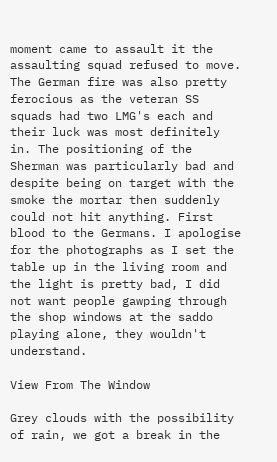moment came to assault it the assaulting squad refused to move. The German fire was also pretty ferocious as the veteran SS squads had two LMG's each and their luck was most definitely in. The positioning of the Sherman was particularly bad and despite being on target with the smoke the mortar then suddenly could not hit anything. First blood to the Germans. I apologise for the photographs as I set the table up in the living room and the light is pretty bad, I did not want people gawping through the shop windows at the saddo playing alone, they wouldn't understand.

View From The Window

Grey clouds with the possibility of rain, we got a break in the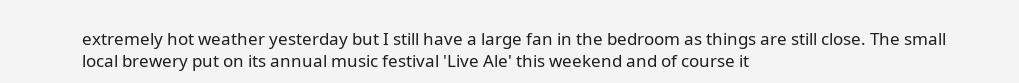extremely hot weather yesterday but I still have a large fan in the bedroom as things are still close. The small local brewery put on its annual music festival 'Live Ale' this weekend and of course it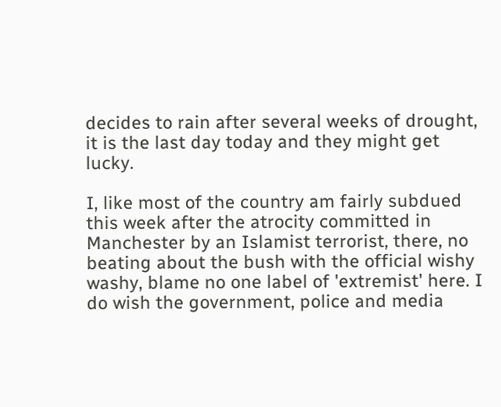decides to rain after several weeks of drought, it is the last day today and they might get lucky.

I, like most of the country am fairly subdued this week after the atrocity committed in Manchester by an Islamist terrorist, there, no beating about the bush with the official wishy washy, blame no one label of 'extremist' here. I do wish the government, police and media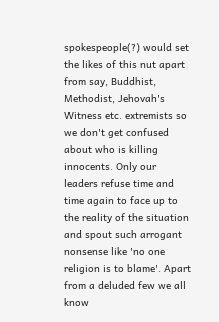spokespeople(?) would set the likes of this nut apart from say, Buddhist, Methodist, Jehovah's Witness etc. extremists so we don't get confused about who is killing innocents. Only our leaders refuse time and time again to face up to the reality of the situation and spout such arrogant nonsense like 'no one religion is to blame'. Apart from a deluded few we all know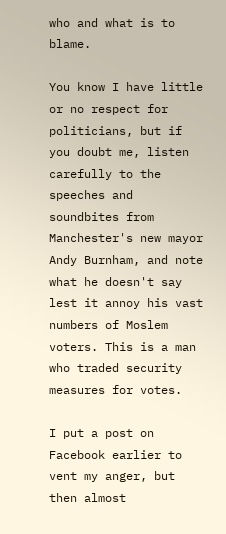who and what is to blame.

You know I have little or no respect for politicians, but if you doubt me, listen carefully to the speeches and soundbites from Manchester's new mayor Andy Burnham, and note what he doesn't say lest it annoy his vast numbers of Moslem voters. This is a man who traded security measures for votes.

I put a post on Facebook earlier to vent my anger, but then almost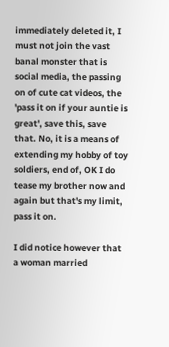immediately deleted it, I must not join the vast banal monster that is social media, the passing on of cute cat videos, the 'pass it on if your auntie is great', save this, save that. No, it is a means of extending my hobby of toy soldiers, end of, OK I do tease my brother now and again but that's my limit, pass it on.

I did notice however that a woman married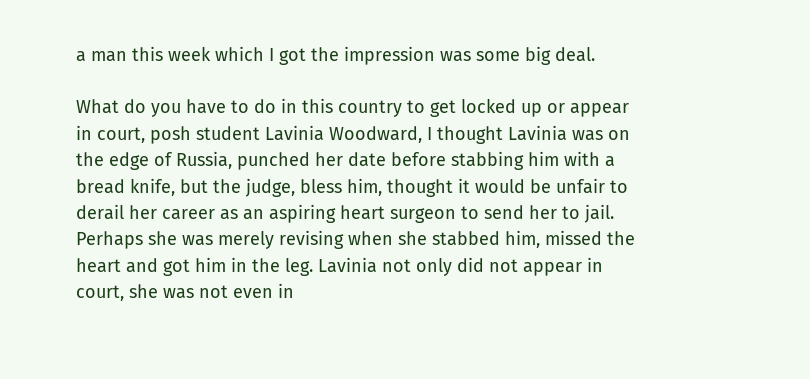a man this week which I got the impression was some big deal.

What do you have to do in this country to get locked up or appear in court, posh student Lavinia Woodward, I thought Lavinia was on the edge of Russia, punched her date before stabbing him with a bread knife, but the judge, bless him, thought it would be unfair to derail her career as an aspiring heart surgeon to send her to jail. Perhaps she was merely revising when she stabbed him, missed the heart and got him in the leg. Lavinia not only did not appear in court, she was not even in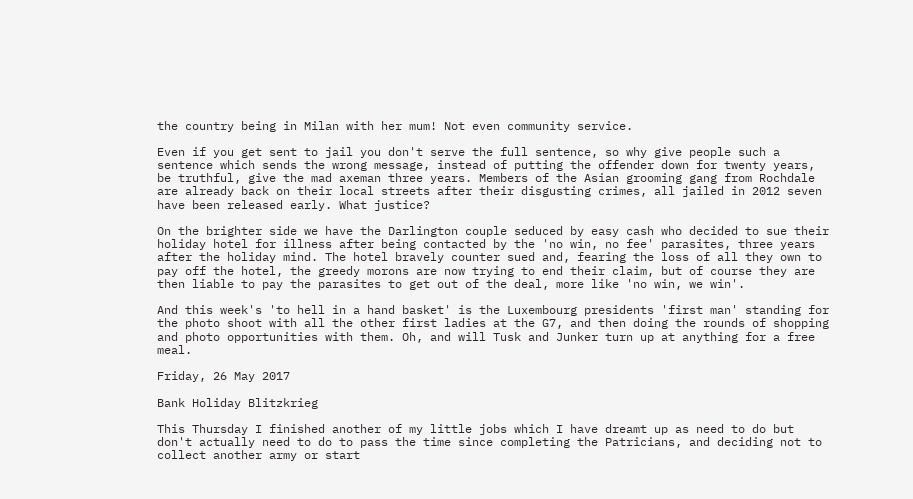the country being in Milan with her mum! Not even community service.

Even if you get sent to jail you don't serve the full sentence, so why give people such a sentence which sends the wrong message, instead of putting the offender down for twenty years, be truthful, give the mad axeman three years. Members of the Asian grooming gang from Rochdale are already back on their local streets after their disgusting crimes, all jailed in 2012 seven have been released early. What justice?

On the brighter side we have the Darlington couple seduced by easy cash who decided to sue their holiday hotel for illness after being contacted by the 'no win, no fee' parasites, three years after the holiday mind. The hotel bravely counter sued and, fearing the loss of all they own to pay off the hotel, the greedy morons are now trying to end their claim, but of course they are then liable to pay the parasites to get out of the deal, more like 'no win, we win'.

And this week's 'to hell in a hand basket' is the Luxembourg presidents 'first man' standing for the photo shoot with all the other first ladies at the G7, and then doing the rounds of shopping and photo opportunities with them. Oh, and will Tusk and Junker turn up at anything for a free meal.

Friday, 26 May 2017

Bank Holiday Blitzkrieg

This Thursday I finished another of my little jobs which I have dreamt up as need to do but don't actually need to do to pass the time since completing the Patricians, and deciding not to collect another army or start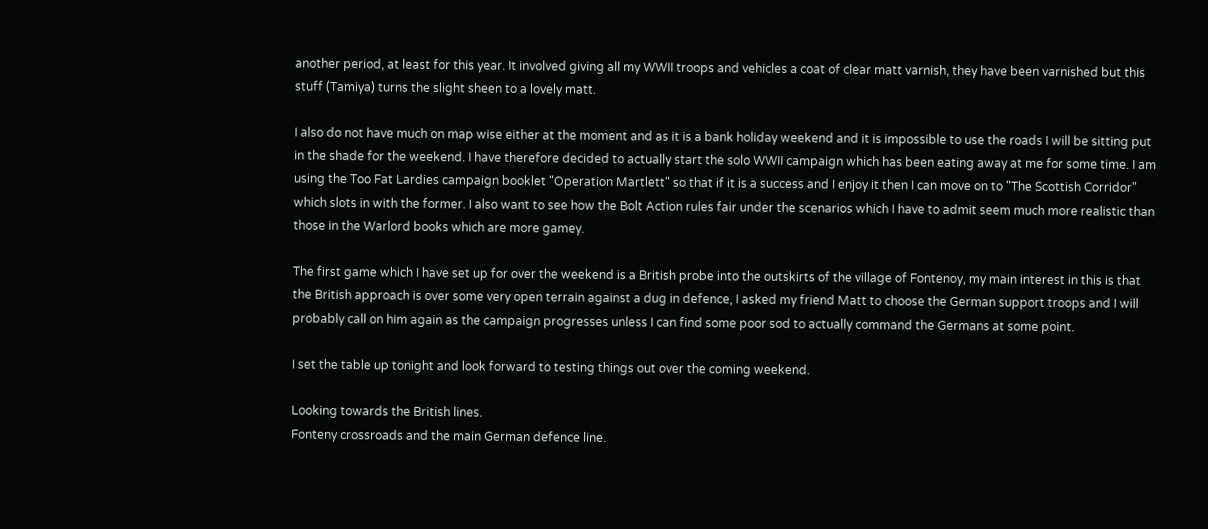another period, at least for this year. It involved giving all my WWII troops and vehicles a coat of clear matt varnish, they have been varnished but this stuff (Tamiya) turns the slight sheen to a lovely matt.

I also do not have much on map wise either at the moment and as it is a bank holiday weekend and it is impossible to use the roads I will be sitting put in the shade for the weekend. I have therefore decided to actually start the solo WWII campaign which has been eating away at me for some time. I am using the Too Fat Lardies campaign booklet "Operation Martlett" so that if it is a success and I enjoy it then I can move on to "The Scottish Corridor" which slots in with the former. I also want to see how the Bolt Action rules fair under the scenarios which I have to admit seem much more realistic than those in the Warlord books which are more gamey.

The first game which I have set up for over the weekend is a British probe into the outskirts of the village of Fontenoy, my main interest in this is that the British approach is over some very open terrain against a dug in defence, I asked my friend Matt to choose the German support troops and I will probably call on him again as the campaign progresses unless I can find some poor sod to actually command the Germans at some point.

I set the table up tonight and look forward to testing things out over the coming weekend.

Looking towards the British lines.
Fonteny crossroads and the main German defence line.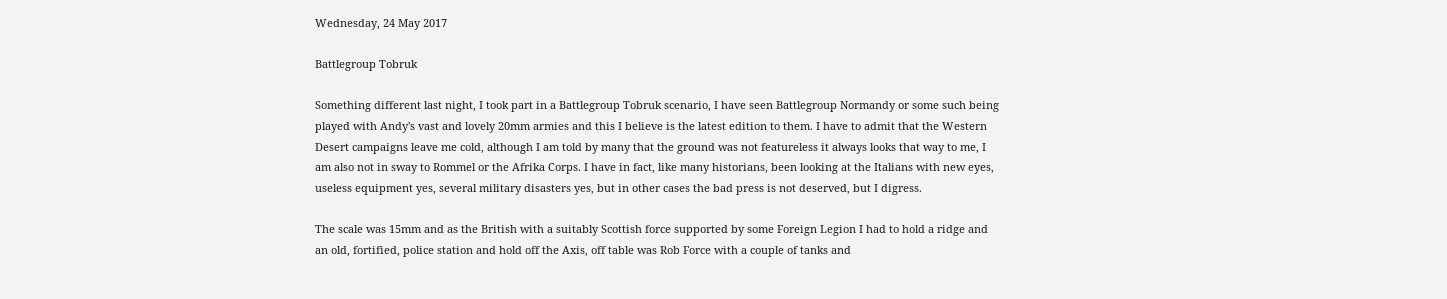Wednesday, 24 May 2017

Battlegroup Tobruk

Something different last night, I took part in a Battlegroup Tobruk scenario, I have seen Battlegroup Normandy or some such being played with Andy's vast and lovely 20mm armies and this I believe is the latest edition to them. I have to admit that the Western Desert campaigns leave me cold, although I am told by many that the ground was not featureless it always looks that way to me, I am also not in sway to Rommel or the Afrika Corps. I have in fact, like many historians, been looking at the Italians with new eyes, useless equipment yes, several military disasters yes, but in other cases the bad press is not deserved, but I digress.

The scale was 15mm and as the British with a suitably Scottish force supported by some Foreign Legion I had to hold a ridge and an old, fortified, police station and hold off the Axis, off table was Rob Force with a couple of tanks and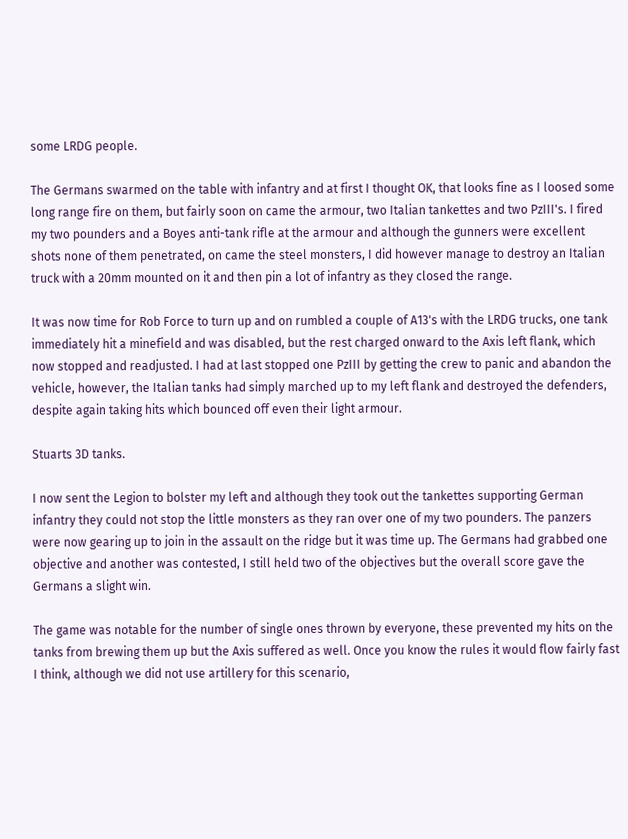some LRDG people.

The Germans swarmed on the table with infantry and at first I thought OK, that looks fine as I loosed some long range fire on them, but fairly soon on came the armour, two Italian tankettes and two PzIII's. I fired my two pounders and a Boyes anti-tank rifle at the armour and although the gunners were excellent shots none of them penetrated, on came the steel monsters, I did however manage to destroy an Italian truck with a 20mm mounted on it and then pin a lot of infantry as they closed the range.

It was now time for Rob Force to turn up and on rumbled a couple of A13's with the LRDG trucks, one tank immediately hit a minefield and was disabled, but the rest charged onward to the Axis left flank, which now stopped and readjusted. I had at last stopped one PzIII by getting the crew to panic and abandon the vehicle, however, the Italian tanks had simply marched up to my left flank and destroyed the defenders, despite again taking hits which bounced off even their light armour.

Stuarts 3D tanks.

I now sent the Legion to bolster my left and although they took out the tankettes supporting German infantry they could not stop the little monsters as they ran over one of my two pounders. The panzers were now gearing up to join in the assault on the ridge but it was time up. The Germans had grabbed one objective and another was contested, I still held two of the objectives but the overall score gave the Germans a slight win.

The game was notable for the number of single ones thrown by everyone, these prevented my hits on the tanks from brewing them up but the Axis suffered as well. Once you know the rules it would flow fairly fast I think, although we did not use artillery for this scenario,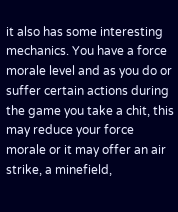it also has some interesting mechanics. You have a force morale level and as you do or suffer certain actions during the game you take a chit, this may reduce your force morale or it may offer an air strike, a minefield,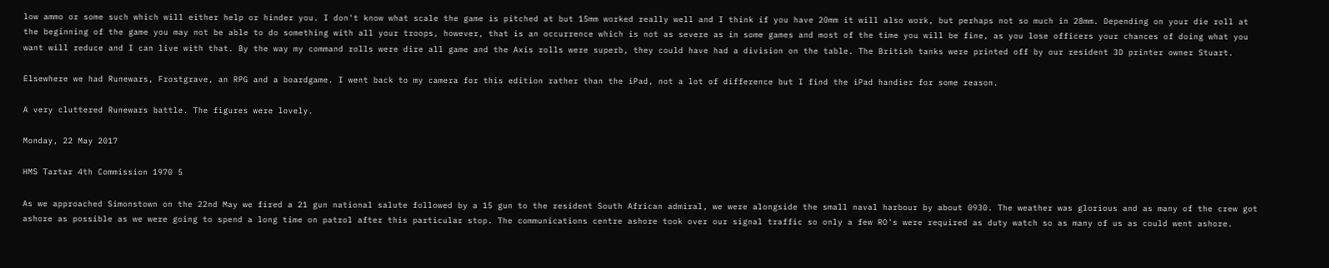low ammo or some such which will either help or hinder you. I don't know what scale the game is pitched at but 15mm worked really well and I think if you have 20mm it will also work, but perhaps not so much in 28mm. Depending on your die roll at the beginning of the game you may not be able to do something with all your troops, however, that is an occurrence which is not as severe as in some games and most of the time you will be fine, as you lose officers your chances of doing what you want will reduce and I can live with that. By the way my command rolls were dire all game and the Axis rolls were superb, they could have had a division on the table. The British tanks were printed off by our resident 3D printer owner Stuart.

Elsewhere we had Runewars, Frostgrave, an RPG and a boardgame. I went back to my camera for this edition rather than the iPad, not a lot of difference but I find the iPad handier for some reason.

A very cluttered Runewars battle. The figures were lovely.

Monday, 22 May 2017

HMS Tartar 4th Commission 1970 5

As we approached Simonstown on the 22nd May we fired a 21 gun national salute followed by a 15 gun to the resident South African admiral, we were alongside the small naval harbour by about 0930. The weather was glorious and as many of the crew got ashore as possible as we were going to spend a long time on patrol after this particular stop. The communications centre ashore took over our signal traffic so only a few RO's were required as duty watch so as many of us as could went ashore.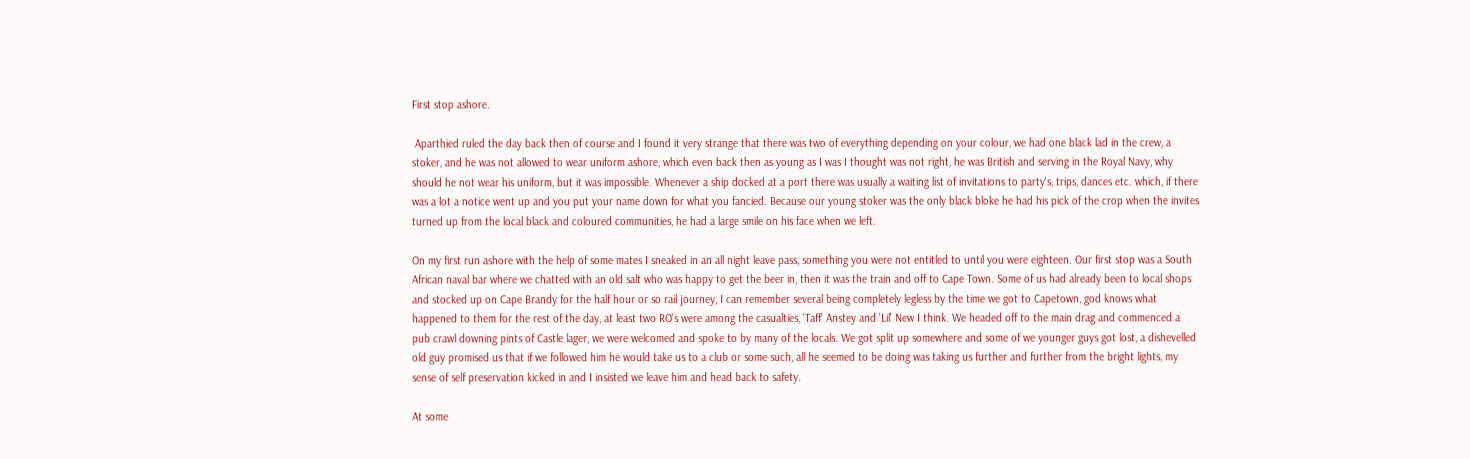First stop ashore.

 Aparthied ruled the day back then of course and I found it very strange that there was two of everything depending on your colour, we had one black lad in the crew, a stoker, and he was not allowed to wear uniform ashore, which even back then as young as I was I thought was not right, he was British and serving in the Royal Navy, why should he not wear his uniform, but it was impossible. Whenever a ship docked at a port there was usually a waiting list of invitations to party's, trips, dances etc. which, if there was a lot a notice went up and you put your name down for what you fancied. Because our young stoker was the only black bloke he had his pick of the crop when the invites turned up from the local black and coloured communities, he had a large smile on his face when we left.

On my first run ashore with the help of some mates I sneaked in an all night leave pass, something you were not entitled to until you were eighteen. Our first stop was a South African naval bar where we chatted with an old salt who was happy to get the beer in, then it was the train and off to Cape Town. Some of us had already been to local shops and stocked up on Cape Brandy for the half hour or so rail journey, I can remember several being completely legless by the time we got to Capetown, god knows what happened to them for the rest of the day, at least two RO's were among the casualties, 'Taff' Anstey and 'Lil' New I think. We headed off to the main drag and commenced a pub crawl downing pints of Castle lager, we were welcomed and spoke to by many of the locals. We got split up somewhere and some of we younger guys got lost, a dishevelled old guy promised us that if we followed him he would take us to a club or some such, all he seemed to be doing was taking us further and further from the bright lights, my sense of self preservation kicked in and I insisted we leave him and head back to safety.

At some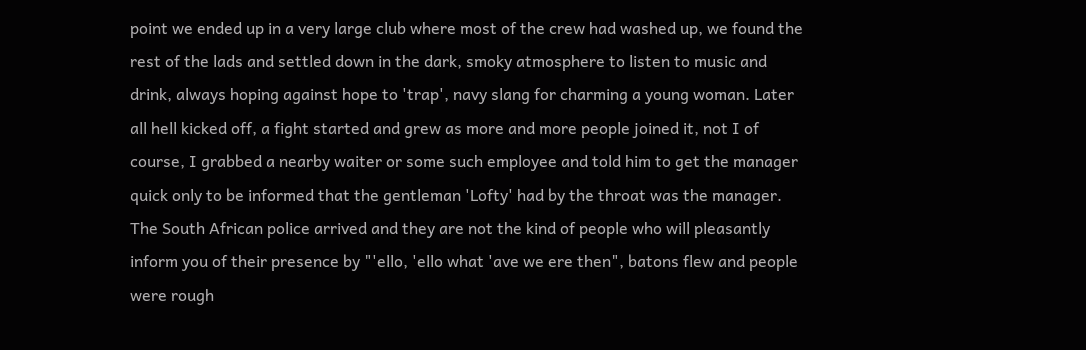point we ended up in a very large club where most of the crew had washed up, we found the rest of the lads and settled down in the dark, smoky atmosphere to listen to music and drink, always hoping against hope to 'trap', navy slang for charming a young woman. Later all hell kicked off, a fight started and grew as more and more people joined it, not I of course, I grabbed a nearby waiter or some such employee and told him to get the manager quick only to be informed that the gentleman 'Lofty' had by the throat was the manager. The South African police arrived and they are not the kind of people who will pleasantly inform you of their presence by "'ello, 'ello what 'ave we ere then", batons flew and people were rough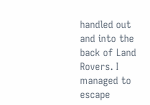handled out and into the back of Land Rovers. I managed to escape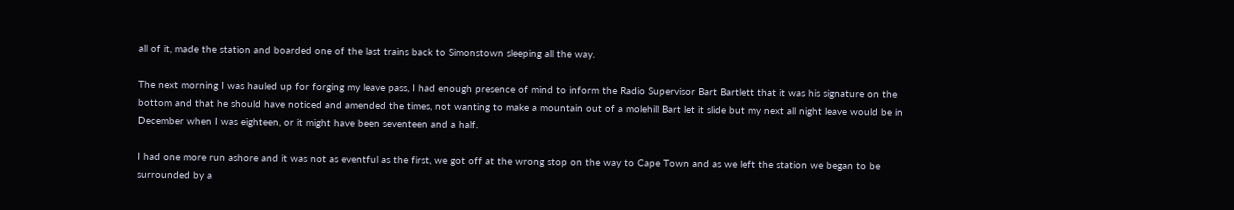all of it, made the station and boarded one of the last trains back to Simonstown sleeping all the way.

The next morning I was hauled up for forging my leave pass, I had enough presence of mind to inform the Radio Supervisor Bart Bartlett that it was his signature on the bottom and that he should have noticed and amended the times, not wanting to make a mountain out of a molehill Bart let it slide but my next all night leave would be in December when I was eighteen, or it might have been seventeen and a half.

I had one more run ashore and it was not as eventful as the first, we got off at the wrong stop on the way to Cape Town and as we left the station we began to be surrounded by a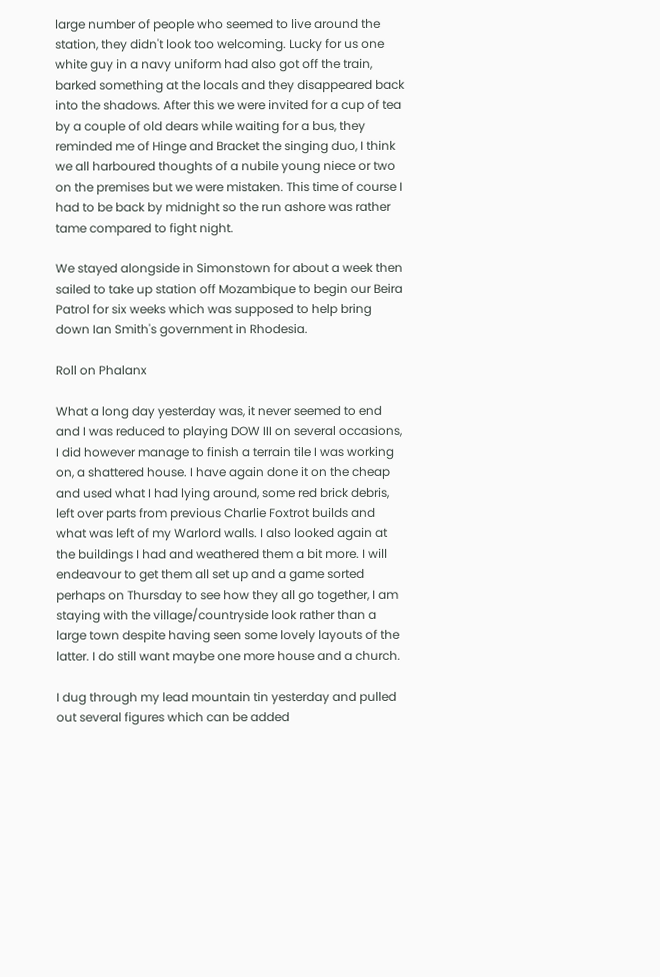large number of people who seemed to live around the station, they didn't look too welcoming. Lucky for us one white guy in a navy uniform had also got off the train, barked something at the locals and they disappeared back into the shadows. After this we were invited for a cup of tea by a couple of old dears while waiting for a bus, they reminded me of Hinge and Bracket the singing duo, I think we all harboured thoughts of a nubile young niece or two on the premises but we were mistaken. This time of course I had to be back by midnight so the run ashore was rather tame compared to fight night.

We stayed alongside in Simonstown for about a week then sailed to take up station off Mozambique to begin our Beira Patrol for six weeks which was supposed to help bring down Ian Smith's government in Rhodesia.

Roll on Phalanx

What a long day yesterday was, it never seemed to end and I was reduced to playing DOW III on several occasions, I did however manage to finish a terrain tile I was working on, a shattered house. I have again done it on the cheap and used what I had lying around, some red brick debris, left over parts from previous Charlie Foxtrot builds and what was left of my Warlord walls. I also looked again at the buildings I had and weathered them a bit more. I will endeavour to get them all set up and a game sorted perhaps on Thursday to see how they all go together, I am staying with the village/countryside look rather than a large town despite having seen some lovely layouts of the latter. I do still want maybe one more house and a church.

I dug through my lead mountain tin yesterday and pulled out several figures which can be added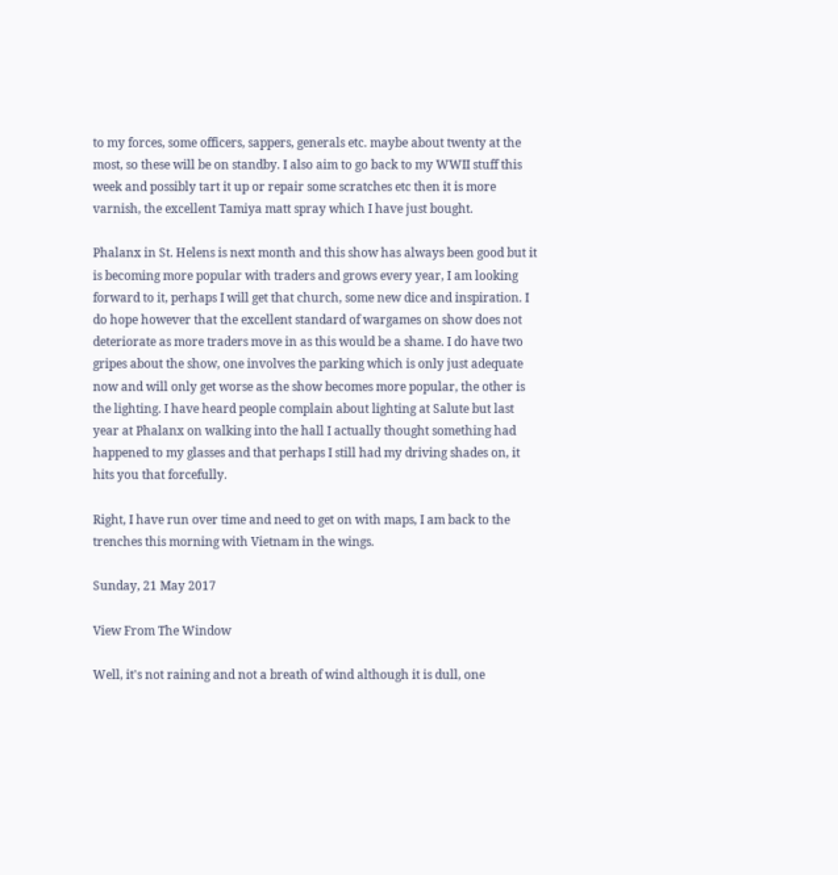to my forces, some officers, sappers, generals etc. maybe about twenty at the most, so these will be on standby. I also aim to go back to my WWII stuff this week and possibly tart it up or repair some scratches etc then it is more varnish, the excellent Tamiya matt spray which I have just bought.

Phalanx in St. Helens is next month and this show has always been good but it is becoming more popular with traders and grows every year, I am looking forward to it, perhaps I will get that church, some new dice and inspiration. I do hope however that the excellent standard of wargames on show does not deteriorate as more traders move in as this would be a shame. I do have two gripes about the show, one involves the parking which is only just adequate now and will only get worse as the show becomes more popular, the other is the lighting. I have heard people complain about lighting at Salute but last year at Phalanx on walking into the hall I actually thought something had happened to my glasses and that perhaps I still had my driving shades on, it hits you that forcefully.

Right, I have run over time and need to get on with maps, I am back to the trenches this morning with Vietnam in the wings.

Sunday, 21 May 2017

View From The Window

Well, it's not raining and not a breath of wind although it is dull, one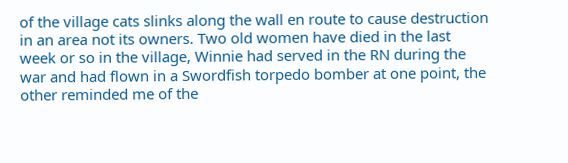of the village cats slinks along the wall en route to cause destruction in an area not its owners. Two old women have died in the last week or so in the village, Winnie had served in the RN during the war and had flown in a Swordfish torpedo bomber at one point, the other reminded me of the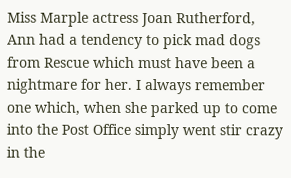Miss Marple actress Joan Rutherford, Ann had a tendency to pick mad dogs from Rescue which must have been a nightmare for her. I always remember one which, when she parked up to come into the Post Office simply went stir crazy in the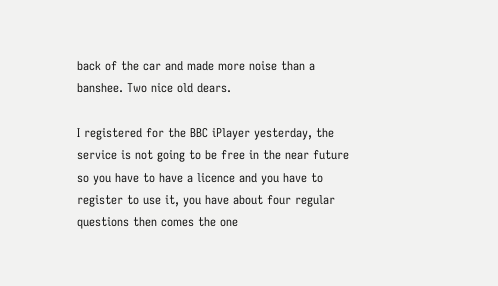back of the car and made more noise than a banshee. Two nice old dears.

I registered for the BBC iPlayer yesterday, the service is not going to be free in the near future so you have to have a licence and you have to register to use it, you have about four regular questions then comes the one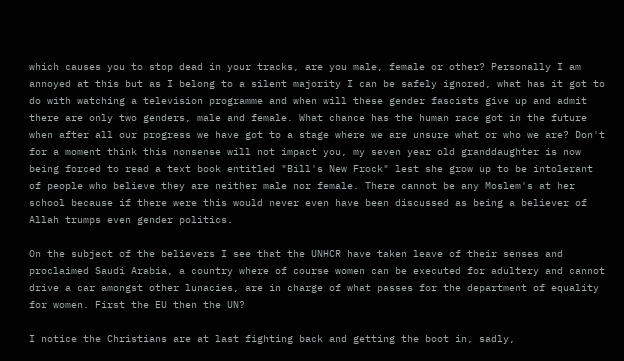which causes you to stop dead in your tracks, are you male, female or other? Personally I am annoyed at this but as I belong to a silent majority I can be safely ignored, what has it got to do with watching a television programme and when will these gender fascists give up and admit there are only two genders, male and female. What chance has the human race got in the future when after all our progress we have got to a stage where we are unsure what or who we are? Don't for a moment think this nonsense will not impact you, my seven year old granddaughter is now being forced to read a text book entitled "Bill's New Frock" lest she grow up to be intolerant of people who believe they are neither male nor female. There cannot be any Moslem's at her school because if there were this would never even have been discussed as being a believer of Allah trumps even gender politics.

On the subject of the believers I see that the UNHCR have taken leave of their senses and proclaimed Saudi Arabia, a country where of course women can be executed for adultery and cannot drive a car amongst other lunacies, are in charge of what passes for the department of equality for women. First the EU then the UN?

I notice the Christians are at last fighting back and getting the boot in, sadly,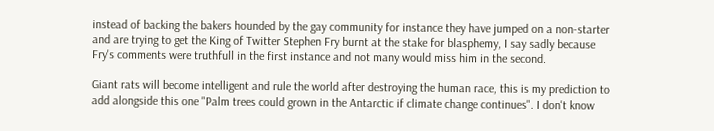instead of backing the bakers hounded by the gay community for instance they have jumped on a non-starter and are trying to get the King of Twitter Stephen Fry burnt at the stake for blasphemy, I say sadly because Fry's comments were truthfull in the first instance and not many would miss him in the second.

Giant rats will become intelligent and rule the world after destroying the human race, this is my prediction to add alongside this one "Palm trees could grown in the Antarctic if climate change continues". I don't know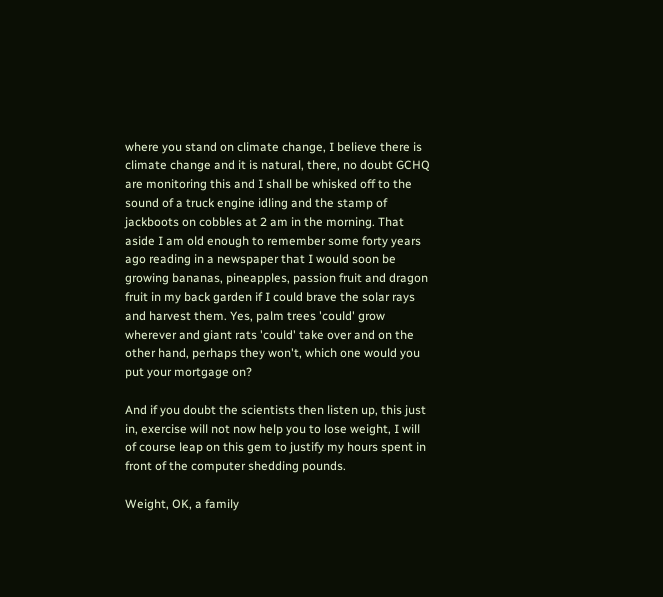where you stand on climate change, I believe there is climate change and it is natural, there, no doubt GCHQ are monitoring this and I shall be whisked off to the sound of a truck engine idling and the stamp of jackboots on cobbles at 2 am in the morning. That aside I am old enough to remember some forty years ago reading in a newspaper that I would soon be growing bananas, pineapples, passion fruit and dragon fruit in my back garden if I could brave the solar rays and harvest them. Yes, palm trees 'could' grow wherever and giant rats 'could' take over and on the other hand, perhaps they won't, which one would you put your mortgage on?

And if you doubt the scientists then listen up, this just in, exercise will not now help you to lose weight, I will of course leap on this gem to justify my hours spent in front of the computer shedding pounds.

Weight, OK, a family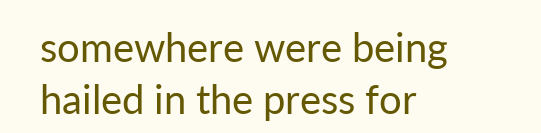somewhere were being hailed in the press for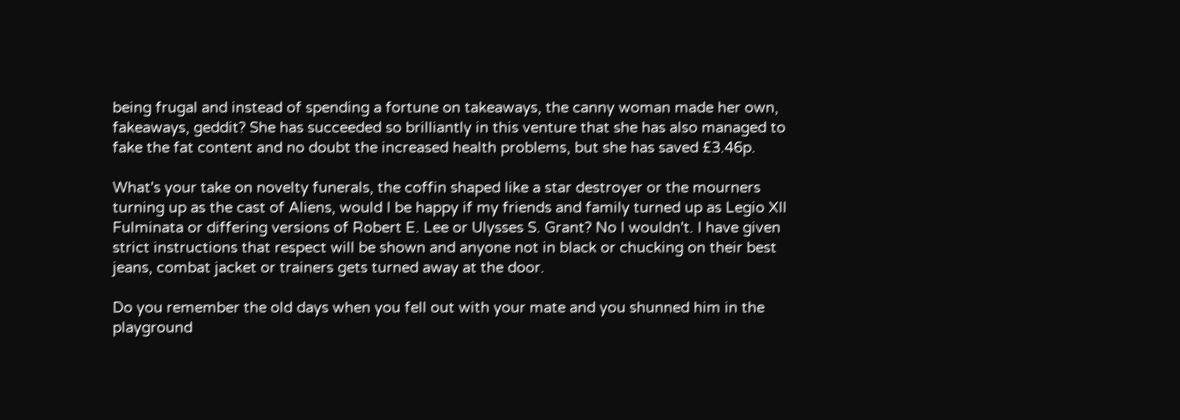being frugal and instead of spending a fortune on takeaways, the canny woman made her own, fakeaways, geddit? She has succeeded so brilliantly in this venture that she has also managed to fake the fat content and no doubt the increased health problems, but she has saved £3.46p.

What's your take on novelty funerals, the coffin shaped like a star destroyer or the mourners turning up as the cast of Aliens, would I be happy if my friends and family turned up as Legio XII Fulminata or differing versions of Robert E. Lee or Ulysses S. Grant? No I wouldn't. I have given strict instructions that respect will be shown and anyone not in black or chucking on their best jeans, combat jacket or trainers gets turned away at the door.

Do you remember the old days when you fell out with your mate and you shunned him in the playground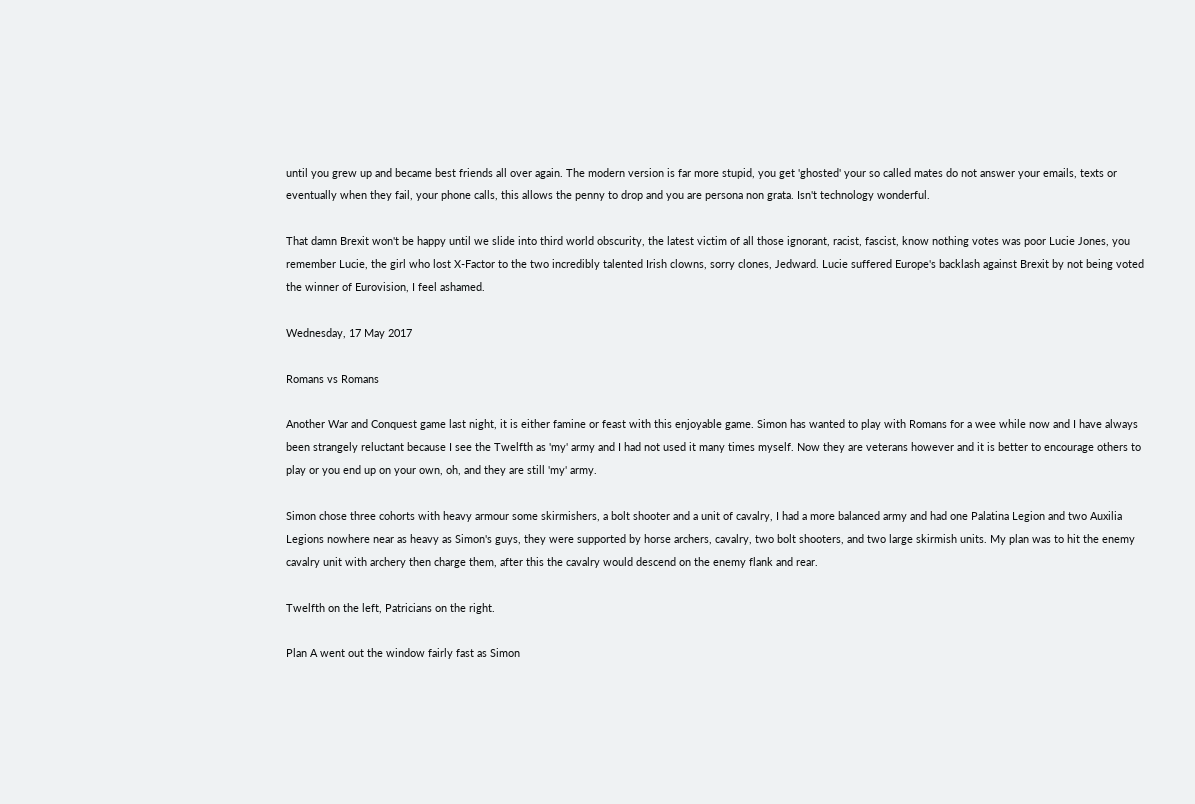until you grew up and became best friends all over again. The modern version is far more stupid, you get 'ghosted' your so called mates do not answer your emails, texts or eventually when they fail, your phone calls, this allows the penny to drop and you are persona non grata. Isn't technology wonderful.

That damn Brexit won't be happy until we slide into third world obscurity, the latest victim of all those ignorant, racist, fascist, know nothing votes was poor Lucie Jones, you remember Lucie, the girl who lost X-Factor to the two incredibly talented Irish clowns, sorry clones, Jedward. Lucie suffered Europe's backlash against Brexit by not being voted the winner of Eurovision, I feel ashamed.

Wednesday, 17 May 2017

Romans vs Romans

Another War and Conquest game last night, it is either famine or feast with this enjoyable game. Simon has wanted to play with Romans for a wee while now and I have always been strangely reluctant because I see the Twelfth as 'my' army and I had not used it many times myself. Now they are veterans however and it is better to encourage others to play or you end up on your own, oh, and they are still 'my' army.

Simon chose three cohorts with heavy armour some skirmishers, a bolt shooter and a unit of cavalry, I had a more balanced army and had one Palatina Legion and two Auxilia Legions nowhere near as heavy as Simon's guys, they were supported by horse archers, cavalry, two bolt shooters, and two large skirmish units. My plan was to hit the enemy cavalry unit with archery then charge them, after this the cavalry would descend on the enemy flank and rear.

Twelfth on the left, Patricians on the right.

Plan A went out the window fairly fast as Simon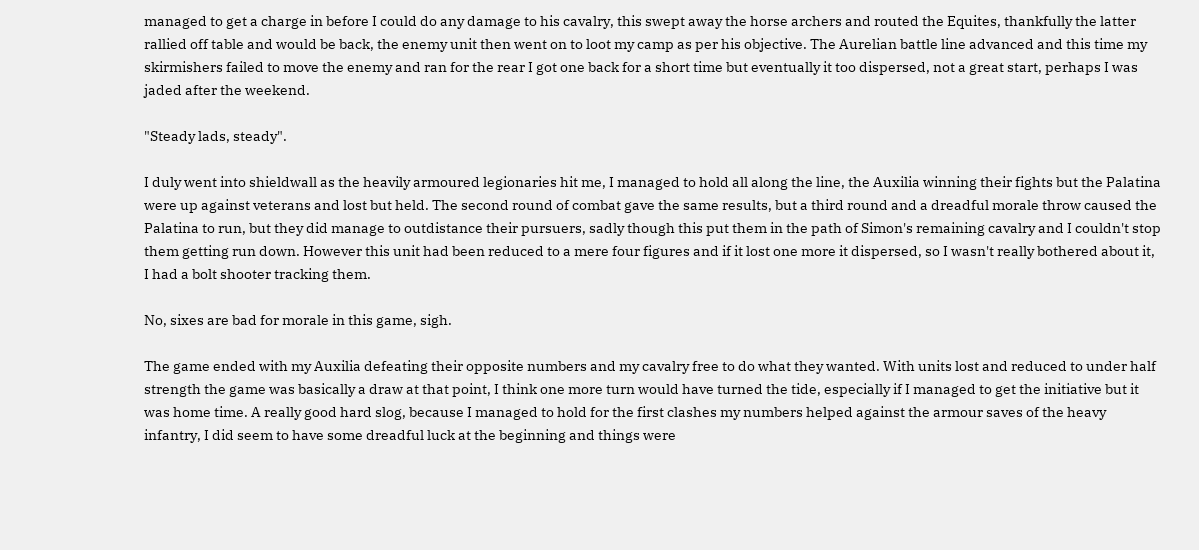managed to get a charge in before I could do any damage to his cavalry, this swept away the horse archers and routed the Equites, thankfully the latter rallied off table and would be back, the enemy unit then went on to loot my camp as per his objective. The Aurelian battle line advanced and this time my skirmishers failed to move the enemy and ran for the rear I got one back for a short time but eventually it too dispersed, not a great start, perhaps I was jaded after the weekend.

"Steady lads, steady".

I duly went into shieldwall as the heavily armoured legionaries hit me, I managed to hold all along the line, the Auxilia winning their fights but the Palatina were up against veterans and lost but held. The second round of combat gave the same results, but a third round and a dreadful morale throw caused the Palatina to run, but they did manage to outdistance their pursuers, sadly though this put them in the path of Simon's remaining cavalry and I couldn't stop them getting run down. However this unit had been reduced to a mere four figures and if it lost one more it dispersed, so I wasn't really bothered about it, I had a bolt shooter tracking them.

No, sixes are bad for morale in this game, sigh.

The game ended with my Auxilia defeating their opposite numbers and my cavalry free to do what they wanted. With units lost and reduced to under half strength the game was basically a draw at that point, I think one more turn would have turned the tide, especially if I managed to get the initiative but it was home time. A really good hard slog, because I managed to hold for the first clashes my numbers helped against the armour saves of the heavy infantry, I did seem to have some dreadful luck at the beginning and things were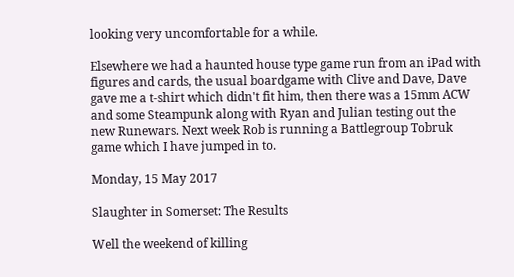looking very uncomfortable for a while.

Elsewhere we had a haunted house type game run from an iPad with figures and cards, the usual boardgame with Clive and Dave, Dave gave me a t-shirt which didn't fit him, then there was a 15mm ACW and some Steampunk along with Ryan and Julian testing out the new Runewars. Next week Rob is running a Battlegroup Tobruk game which I have jumped in to.

Monday, 15 May 2017

Slaughter in Somerset: The Results

Well the weekend of killing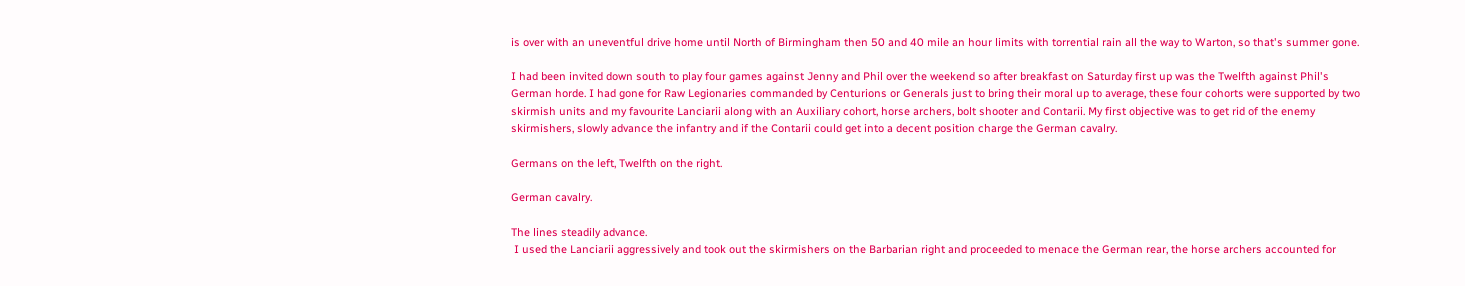is over with an uneventful drive home until North of Birmingham then 50 and 40 mile an hour limits with torrential rain all the way to Warton, so that's summer gone.

I had been invited down south to play four games against Jenny and Phil over the weekend so after breakfast on Saturday first up was the Twelfth against Phil's German horde. I had gone for Raw Legionaries commanded by Centurions or Generals just to bring their moral up to average, these four cohorts were supported by two skirmish units and my favourite Lanciarii along with an Auxiliary cohort, horse archers, bolt shooter and Contarii. My first objective was to get rid of the enemy skirmishers, slowly advance the infantry and if the Contarii could get into a decent position charge the German cavalry.

Germans on the left, Twelfth on the right.

German cavalry.

The lines steadily advance.
 I used the Lanciarii aggressively and took out the skirmishers on the Barbarian right and proceeded to menace the German rear, the horse archers accounted for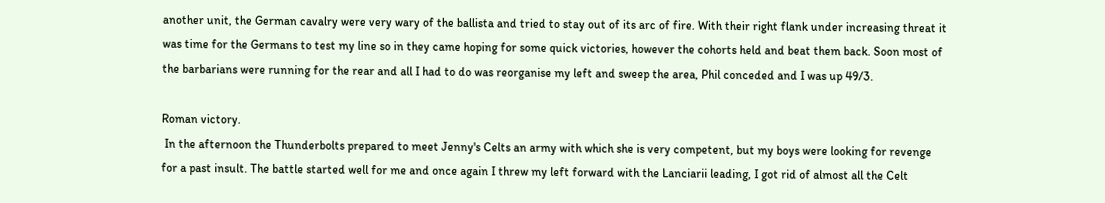another unit, the German cavalry were very wary of the ballista and tried to stay out of its arc of fire. With their right flank under increasing threat it was time for the Germans to test my line so in they came hoping for some quick victories, however the cohorts held and beat them back. Soon most of the barbarians were running for the rear and all I had to do was reorganise my left and sweep the area, Phil conceded and I was up 49/3.

Roman victory.
 In the afternoon the Thunderbolts prepared to meet Jenny's Celts an army with which she is very competent, but my boys were looking for revenge for a past insult. The battle started well for me and once again I threw my left forward with the Lanciarii leading, I got rid of almost all the Celt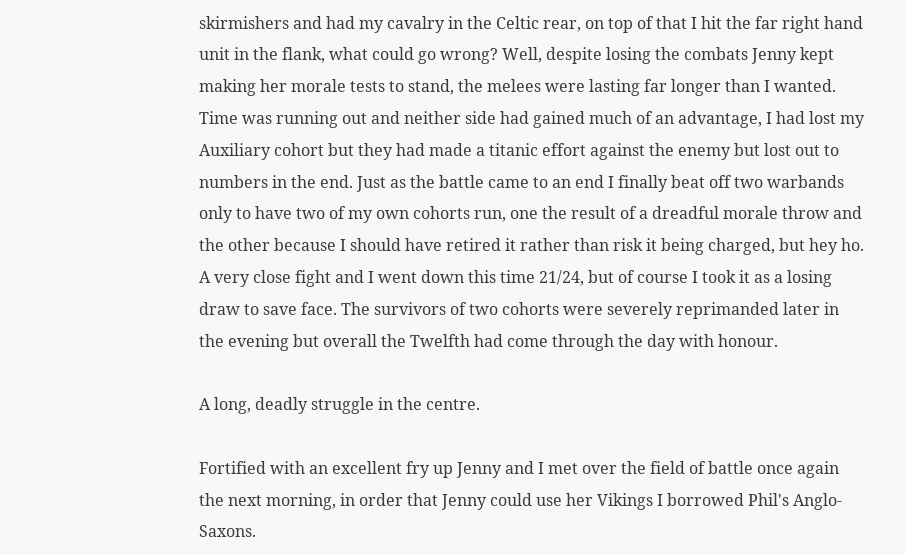skirmishers and had my cavalry in the Celtic rear, on top of that I hit the far right hand unit in the flank, what could go wrong? Well, despite losing the combats Jenny kept making her morale tests to stand, the melees were lasting far longer than I wanted. Time was running out and neither side had gained much of an advantage, I had lost my Auxiliary cohort but they had made a titanic effort against the enemy but lost out to numbers in the end. Just as the battle came to an end I finally beat off two warbands only to have two of my own cohorts run, one the result of a dreadful morale throw and the other because I should have retired it rather than risk it being charged, but hey ho. A very close fight and I went down this time 21/24, but of course I took it as a losing draw to save face. The survivors of two cohorts were severely reprimanded later in the evening but overall the Twelfth had come through the day with honour.

A long, deadly struggle in the centre.

Fortified with an excellent fry up Jenny and I met over the field of battle once again the next morning, in order that Jenny could use her Vikings I borrowed Phil's Anglo-Saxons.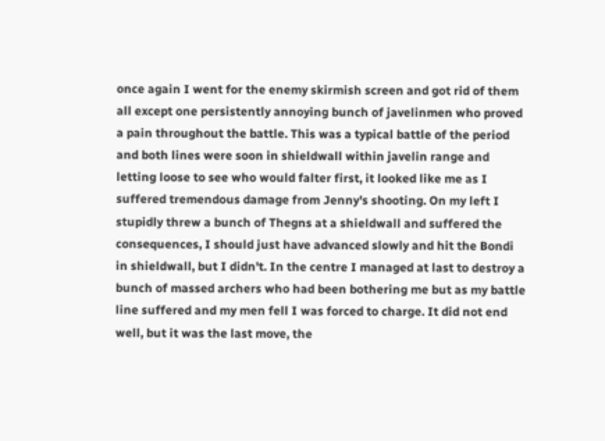once again I went for the enemy skirmish screen and got rid of them all except one persistently annoying bunch of javelinmen who proved a pain throughout the battle. This was a typical battle of the period and both lines were soon in shieldwall within javelin range and letting loose to see who would falter first, it looked like me as I suffered tremendous damage from Jenny's shooting. On my left I stupidly threw a bunch of Thegns at a shieldwall and suffered the consequences, I should just have advanced slowly and hit the Bondi in shieldwall, but I didn't. In the centre I managed at last to destroy a bunch of massed archers who had been bothering me but as my battle line suffered and my men fell I was forced to charge. It did not end well, but it was the last move, the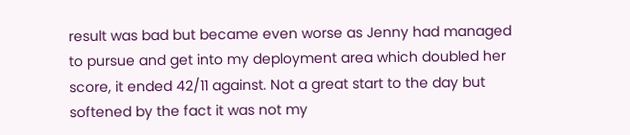result was bad but became even worse as Jenny had managed to pursue and get into my deployment area which doubled her score, it ended 42/11 against. Not a great start to the day but softened by the fact it was not my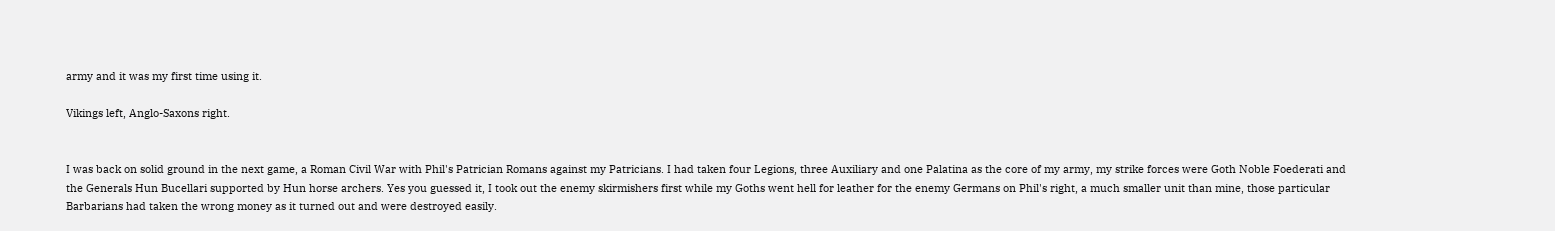army and it was my first time using it.

Vikings left, Anglo-Saxons right.


I was back on solid ground in the next game, a Roman Civil War with Phil's Patrician Romans against my Patricians. I had taken four Legions, three Auxiliary and one Palatina as the core of my army, my strike forces were Goth Noble Foederati and the Generals Hun Bucellari supported by Hun horse archers. Yes you guessed it, I took out the enemy skirmishers first while my Goths went hell for leather for the enemy Germans on Phil's right, a much smaller unit than mine, those particular Barbarians had taken the wrong money as it turned out and were destroyed easily.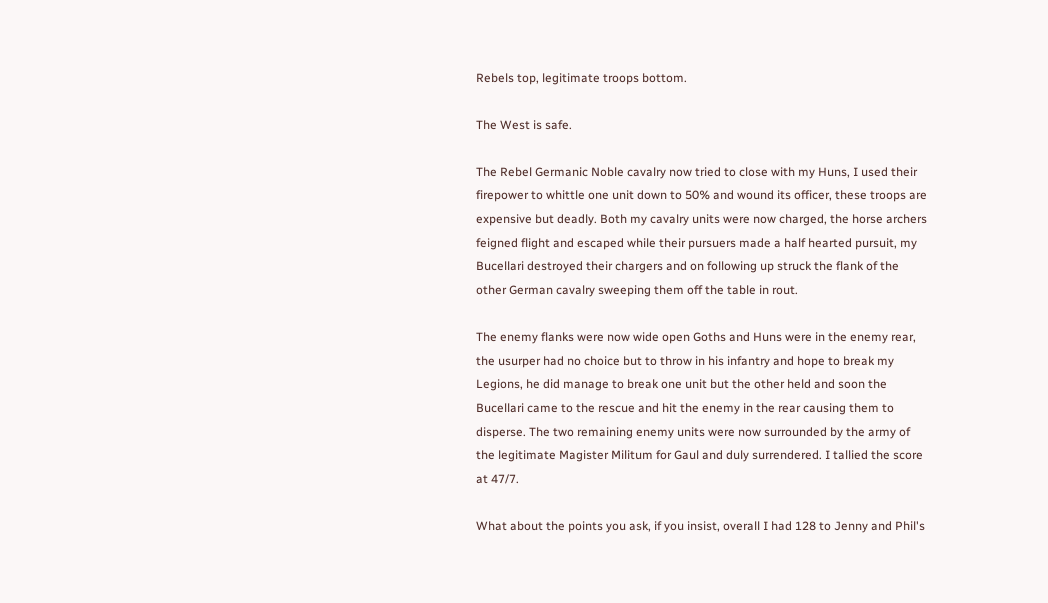Rebels top, legitimate troops bottom.

The West is safe.

The Rebel Germanic Noble cavalry now tried to close with my Huns, I used their firepower to whittle one unit down to 50% and wound its officer, these troops are expensive but deadly. Both my cavalry units were now charged, the horse archers feigned flight and escaped while their pursuers made a half hearted pursuit, my Bucellari destroyed their chargers and on following up struck the flank of the other German cavalry sweeping them off the table in rout.

The enemy flanks were now wide open Goths and Huns were in the enemy rear, the usurper had no choice but to throw in his infantry and hope to break my Legions, he did manage to break one unit but the other held and soon the Bucellari came to the rescue and hit the enemy in the rear causing them to disperse. The two remaining enemy units were now surrounded by the army of the legitimate Magister Militum for Gaul and duly surrendered. I tallied the score at 47/7.

What about the points you ask, if you insist, overall I had 128 to Jenny and Phil's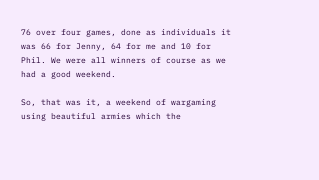76 over four games, done as individuals it was 66 for Jenny, 64 for me and 10 for Phil. We were all winners of course as we had a good weekend.

So, that was it, a weekend of wargaming using beautiful armies which the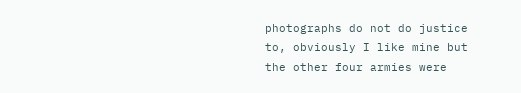photographs do not do justice to, obviously I like mine but the other four armies were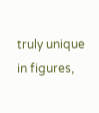truly unique in figures,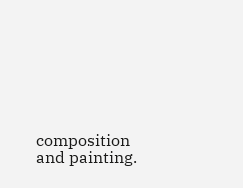composition and painting.